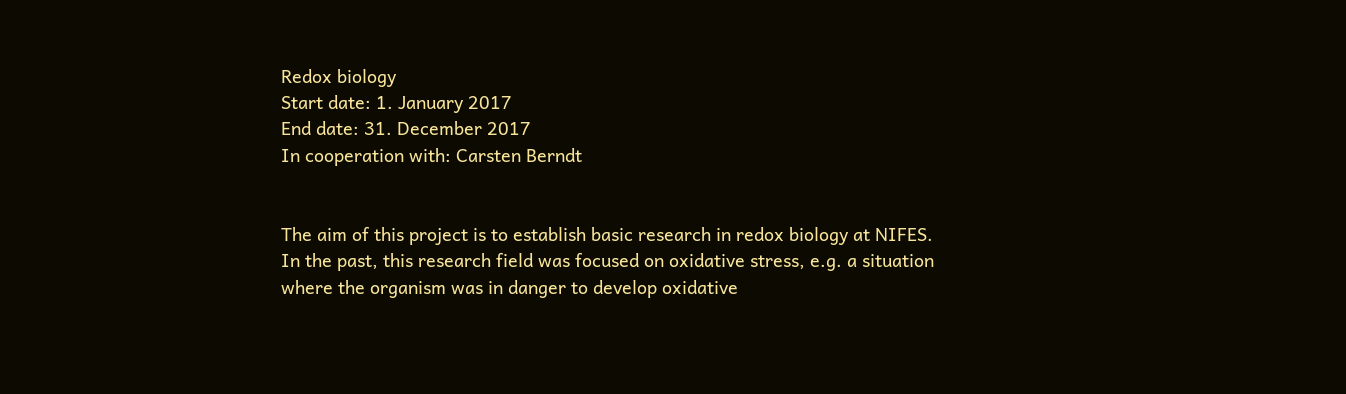Redox biology
Start date: 1. January 2017
End date: 31. December 2017
In cooperation with: Carsten Berndt


The aim of this project is to establish basic research in redox biology at NIFES. In the past, this research field was focused on oxidative stress, e.g. a situation where the organism was in danger to develop oxidative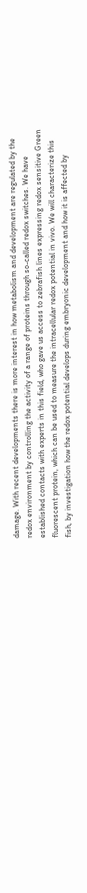damage. With recent developments there is more interest in how metabolism and development are regulated by the redox environment by controlling the activity of a range of proteins through so-called redox switches. We have established contacts with experts in this field, who gave us access to zebrafish lines expressing redox sensitive Green fluorescent protein, which can be used to measure the intracellular redox potential in vivo. We will characterize this fish, by investigation how the redox potential develops during embryonic development and how it is affected by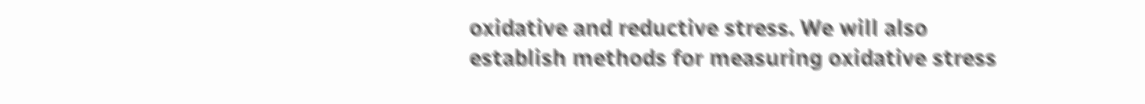oxidative and reductive stress. We will also establish methods for measuring oxidative stress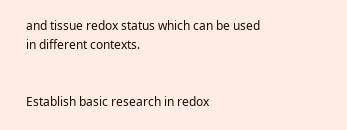and tissue redox status which can be used in different contexts.


Establish basic research in redox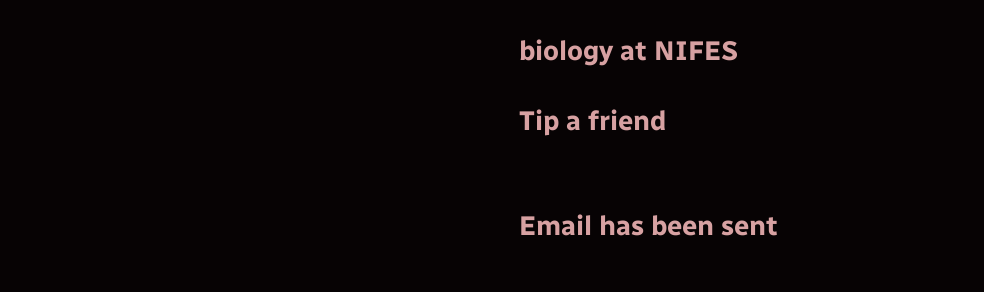biology at NIFES

Tip a friend


Email has been sent